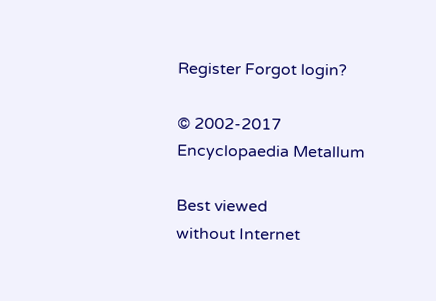Register Forgot login?

© 2002-2017
Encyclopaedia Metallum

Best viewed
without Internet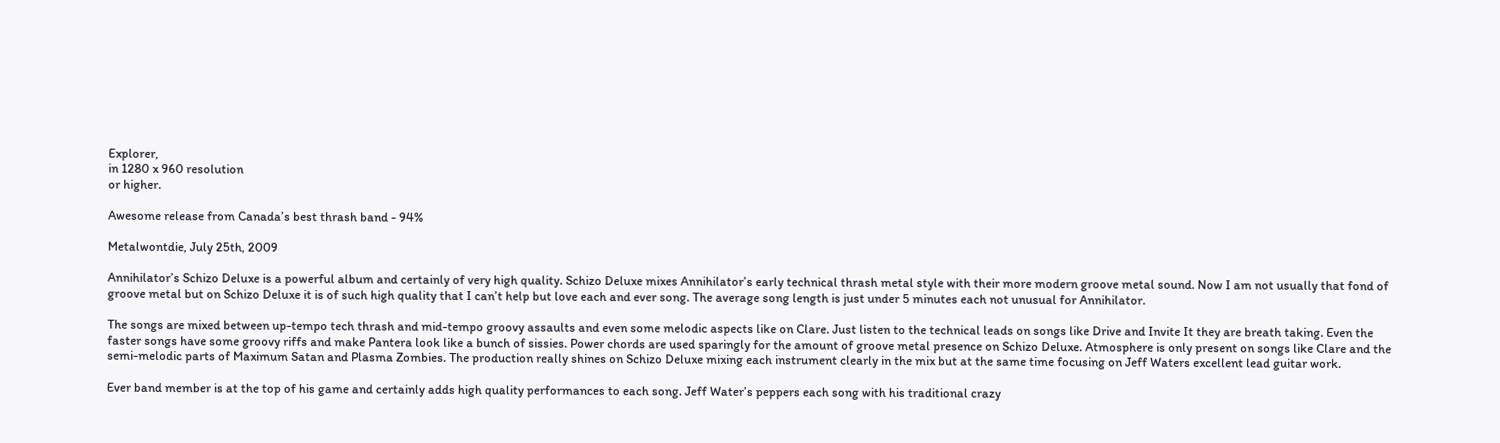Explorer,
in 1280 x 960 resolution
or higher.

Awesome release from Canada’s best thrash band - 94%

Metalwontdie, July 25th, 2009

Annihilator’s Schizo Deluxe is a powerful album and certainly of very high quality. Schizo Deluxe mixes Annihilator’s early technical thrash metal style with their more modern groove metal sound. Now I am not usually that fond of groove metal but on Schizo Deluxe it is of such high quality that I can’t help but love each and ever song. The average song length is just under 5 minutes each not unusual for Annihilator.

The songs are mixed between up-tempo tech thrash and mid-tempo groovy assaults and even some melodic aspects like on Clare. Just listen to the technical leads on songs like Drive and Invite It they are breath taking. Even the faster songs have some groovy riffs and make Pantera look like a bunch of sissies. Power chords are used sparingly for the amount of groove metal presence on Schizo Deluxe. Atmosphere is only present on songs like Clare and the semi-melodic parts of Maximum Satan and Plasma Zombies. The production really shines on Schizo Deluxe mixing each instrument clearly in the mix but at the same time focusing on Jeff Waters excellent lead guitar work.

Ever band member is at the top of his game and certainly adds high quality performances to each song. Jeff Water’s peppers each song with his traditional crazy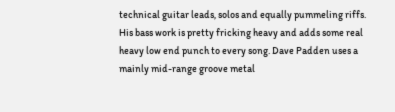technical guitar leads, solos and equally pummeling riffs. His bass work is pretty fricking heavy and adds some real heavy low end punch to every song. Dave Padden uses a mainly mid-range groove metal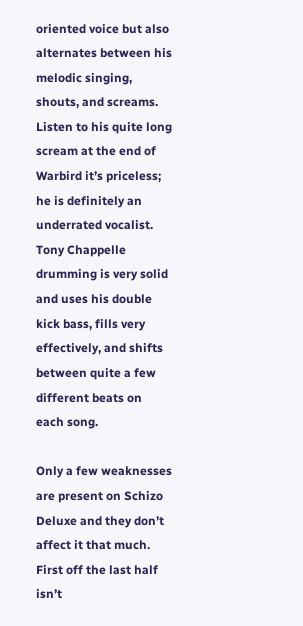oriented voice but also alternates between his melodic singing, shouts, and screams. Listen to his quite long scream at the end of Warbird it’s priceless; he is definitely an underrated vocalist. Tony Chappelle drumming is very solid and uses his double kick bass, fills very effectively, and shifts between quite a few different beats on each song.

Only a few weaknesses are present on Schizo Deluxe and they don’t affect it that much. First off the last half isn’t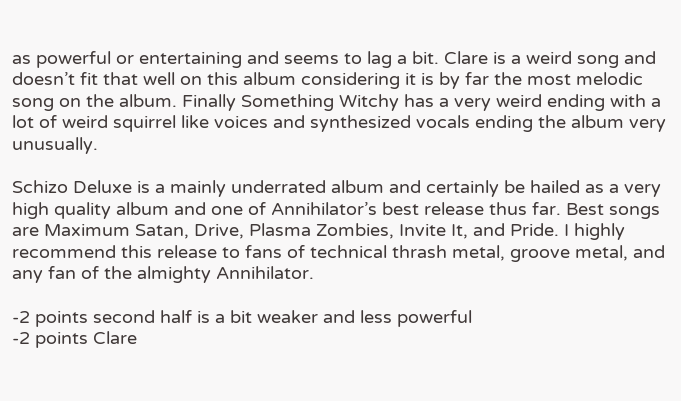as powerful or entertaining and seems to lag a bit. Clare is a weird song and doesn’t fit that well on this album considering it is by far the most melodic song on the album. Finally Something Witchy has a very weird ending with a lot of weird squirrel like voices and synthesized vocals ending the album very unusually.

Schizo Deluxe is a mainly underrated album and certainly be hailed as a very high quality album and one of Annihilator’s best release thus far. Best songs are Maximum Satan, Drive, Plasma Zombies, Invite It, and Pride. I highly recommend this release to fans of technical thrash metal, groove metal, and any fan of the almighty Annihilator.

-2 points second half is a bit weaker and less powerful
-2 points Clare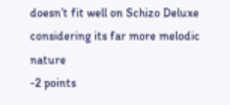doesn’t fit well on Schizo Deluxe considering its far more melodic nature
-2 points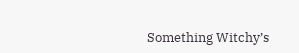Something Witchy’s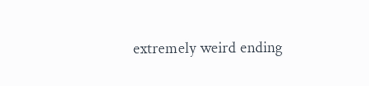extremely weird ending